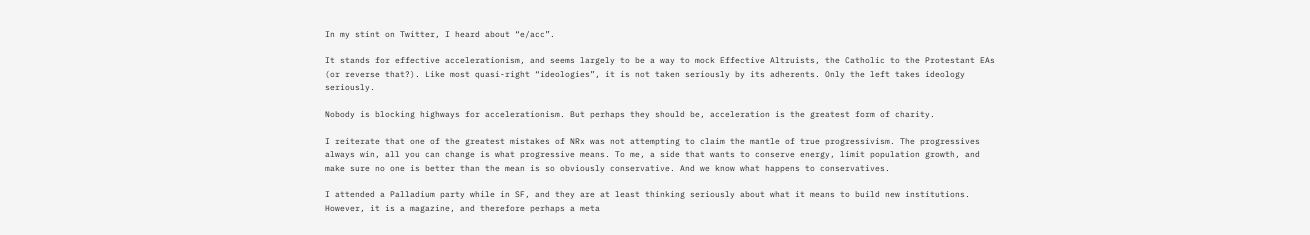In my stint on Twitter, I heard about “e/acc”.

It stands for effective accelerationism, and seems largely to be a way to mock Effective Altruists, the Catholic to the Protestant EAs (or reverse that?). Like most quasi-right “ideologies”, it is not taken seriously by its adherents. Only the left takes ideology seriously.

Nobody is blocking highways for accelerationism. But perhaps they should be, acceleration is the greatest form of charity.

I reiterate that one of the greatest mistakes of NRx was not attempting to claim the mantle of true progressivism. The progressives always win, all you can change is what progressive means. To me, a side that wants to conserve energy, limit population growth, and make sure no one is better than the mean is so obviously conservative. And we know what happens to conservatives.

I attended a Palladium party while in SF, and they are at least thinking seriously about what it means to build new institutions. However, it is a magazine, and therefore perhaps a meta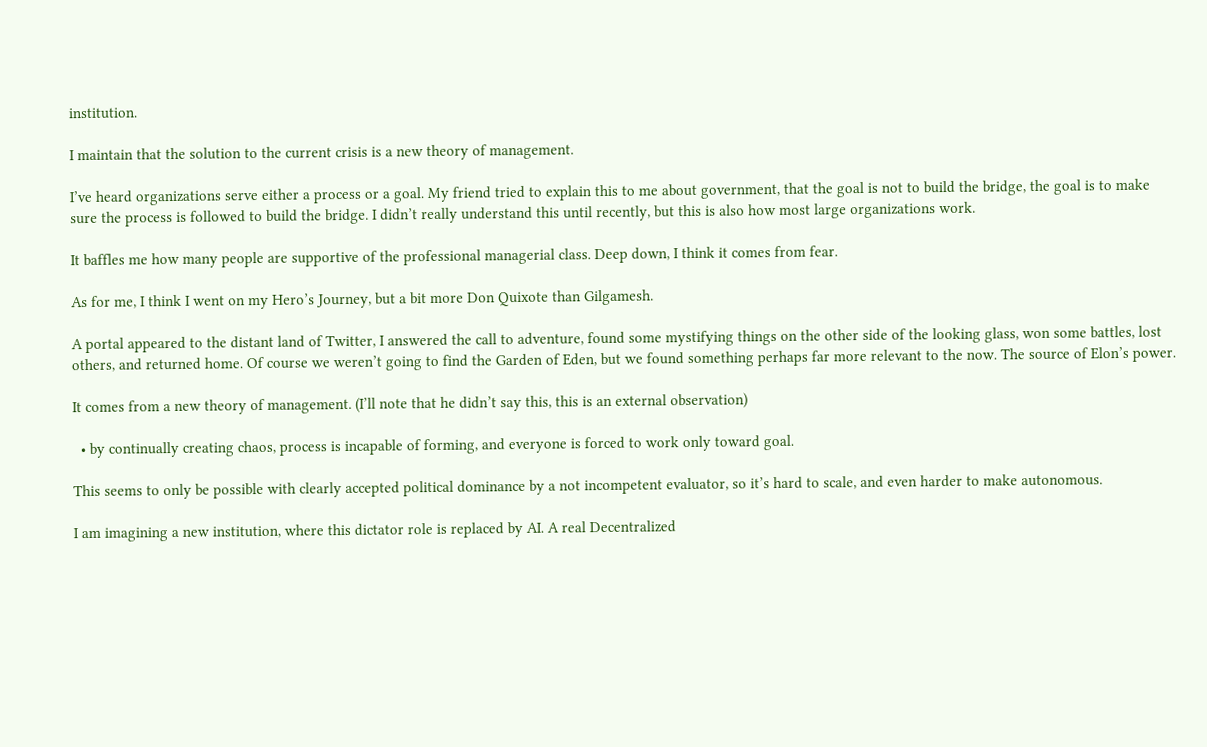institution.

I maintain that the solution to the current crisis is a new theory of management.

I’ve heard organizations serve either a process or a goal. My friend tried to explain this to me about government, that the goal is not to build the bridge, the goal is to make sure the process is followed to build the bridge. I didn’t really understand this until recently, but this is also how most large organizations work.

It baffles me how many people are supportive of the professional managerial class. Deep down, I think it comes from fear.

As for me, I think I went on my Hero’s Journey, but a bit more Don Quixote than Gilgamesh.

A portal appeared to the distant land of Twitter, I answered the call to adventure, found some mystifying things on the other side of the looking glass, won some battles, lost others, and returned home. Of course we weren’t going to find the Garden of Eden, but we found something perhaps far more relevant to the now. The source of Elon’s power.

It comes from a new theory of management. (I’ll note that he didn’t say this, this is an external observation)

  • by continually creating chaos, process is incapable of forming, and everyone is forced to work only toward goal.

This seems to only be possible with clearly accepted political dominance by a not incompetent evaluator, so it’s hard to scale, and even harder to make autonomous.

I am imagining a new institution, where this dictator role is replaced by AI. A real Decentralized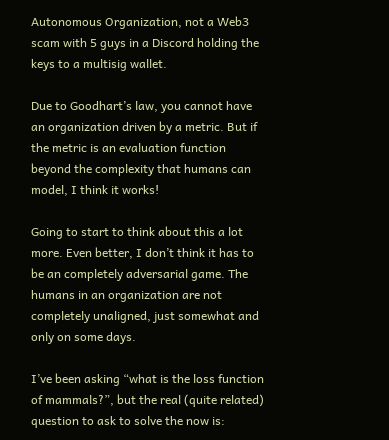Autonomous Organization, not a Web3 scam with 5 guys in a Discord holding the keys to a multisig wallet.

Due to Goodhart’s law, you cannot have an organization driven by a metric. But if the metric is an evaluation function beyond the complexity that humans can model, I think it works!

Going to start to think about this a lot more. Even better, I don’t think it has to be an completely adversarial game. The humans in an organization are not completely unaligned, just somewhat and only on some days.

I’ve been asking “what is the loss function of mammals?”, but the real (quite related) question to ask to solve the now is: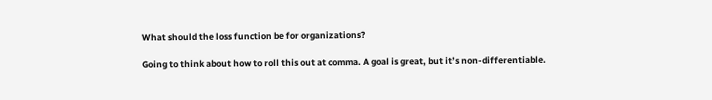What should the loss function be for organizations?

Going to think about how to roll this out at comma. A goal is great, but it’s non-differentiable.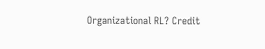Organizational RL? Credit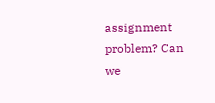assignment problem? Can we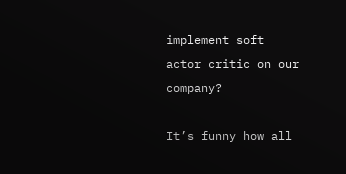implement soft actor critic on our company?

It’s funny how all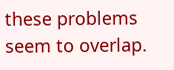these problems seem to overlap.